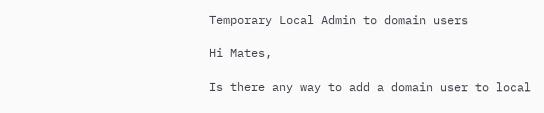Temporary Local Admin to domain users

Hi Mates,

Is there any way to add a domain user to local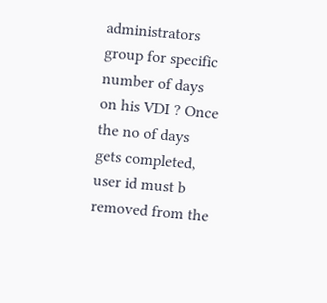administrators group for specific number of days on his VDI ? Once the no of days gets completed, user id must b removed from the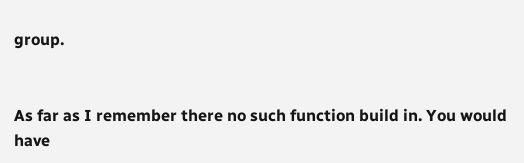group.


As far as I remember there no such function build in. You would have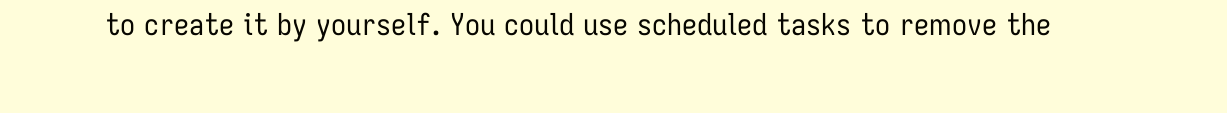to create it by yourself. You could use scheduled tasks to remove the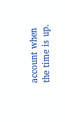account when the time is up.